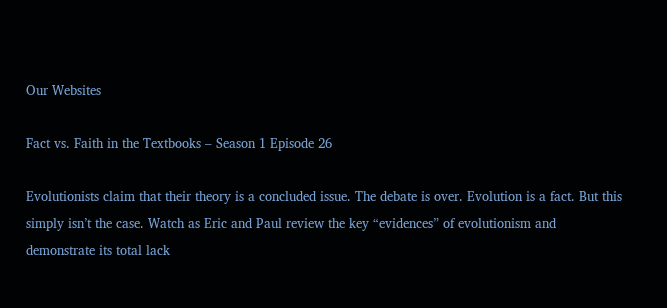Our Websites

Fact vs. Faith in the Textbooks – Season 1 Episode 26

Evolutionists claim that their theory is a concluded issue. The debate is over. Evolution is a fact. But this simply isn’t the case. Watch as Eric and Paul review the key “evidences” of evolutionism and demonstrate its total lack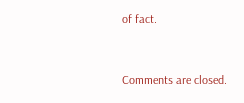of fact.


Comments are closed.